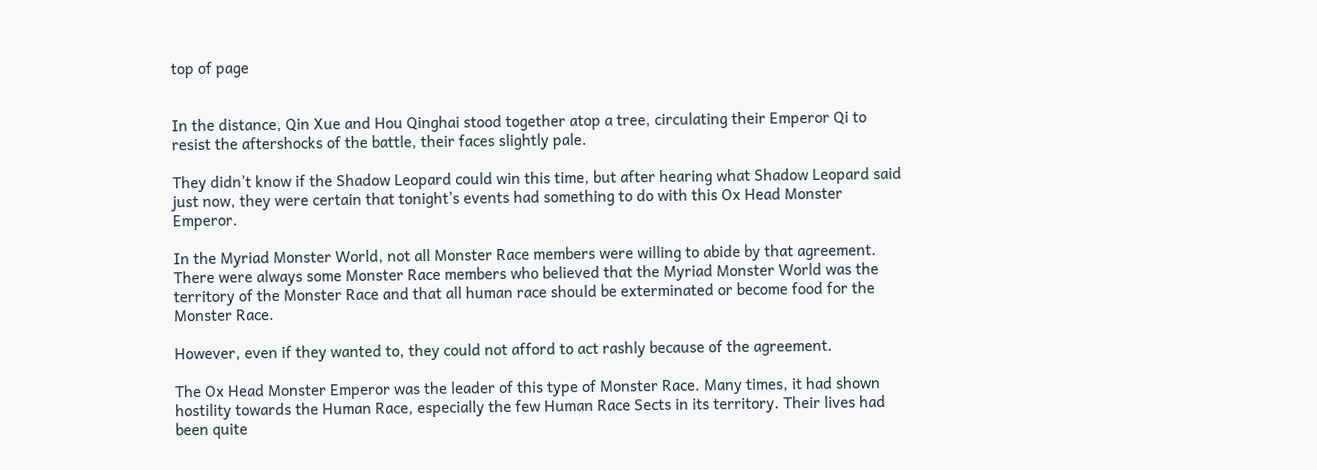top of page


In the distance, Qin Xue and Hou Qinghai stood together atop a tree, circulating their Emperor Qi to resist the aftershocks of the battle, their faces slightly pale.

They didn’t know if the Shadow Leopard could win this time, but after hearing what Shadow Leopard said just now, they were certain that tonight’s events had something to do with this Ox Head Monster Emperor.

In the Myriad Monster World, not all Monster Race members were willing to abide by that agreement. There were always some Monster Race members who believed that the Myriad Monster World was the territory of the Monster Race and that all human race should be exterminated or become food for the Monster Race.

However, even if they wanted to, they could not afford to act rashly because of the agreement.

The Ox Head Monster Emperor was the leader of this type of Monster Race. Many times, it had shown hostility towards the Human Race, especially the few Human Race Sects in its territory. Their lives had been quite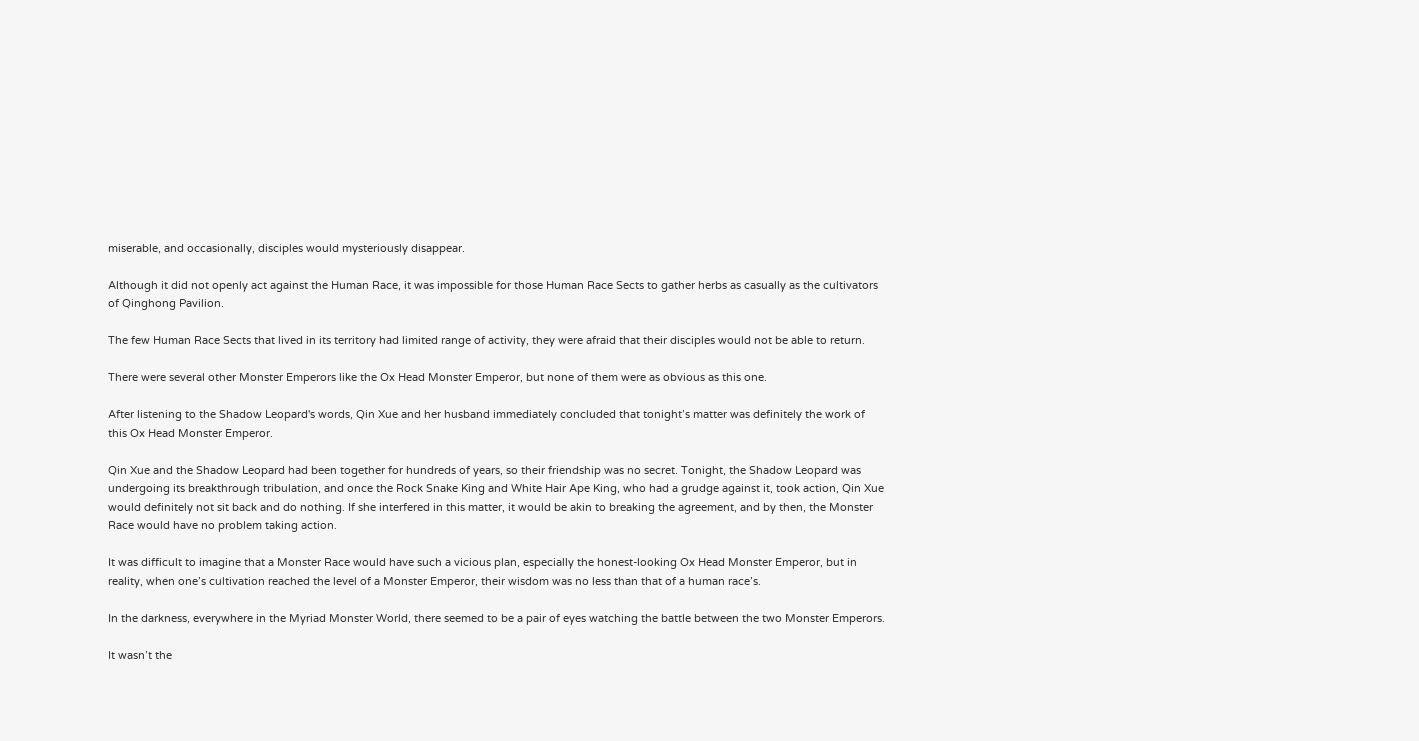miserable, and occasionally, disciples would mysteriously disappear.

Although it did not openly act against the Human Race, it was impossible for those Human Race Sects to gather herbs as casually as the cultivators of Qinghong Pavilion.

The few Human Race Sects that lived in its territory had limited range of activity, they were afraid that their disciples would not be able to return.

There were several other Monster Emperors like the Ox Head Monster Emperor, but none of them were as obvious as this one.

After listening to the Shadow Leopard's words, Qin Xue and her husband immediately concluded that tonight’s matter was definitely the work of this Ox Head Monster Emperor.

Qin Xue and the Shadow Leopard had been together for hundreds of years, so their friendship was no secret. Tonight, the Shadow Leopard was undergoing its breakthrough tribulation, and once the Rock Snake King and White Hair Ape King, who had a grudge against it, took action, Qin Xue would definitely not sit back and do nothing. If she interfered in this matter, it would be akin to breaking the agreement, and by then, the Monster Race would have no problem taking action.

It was difficult to imagine that a Monster Race would have such a vicious plan, especially the honest-looking Ox Head Monster Emperor, but in reality, when one’s cultivation reached the level of a Monster Emperor, their wisdom was no less than that of a human race’s.

In the darkness, everywhere in the Myriad Monster World, there seemed to be a pair of eyes watching the battle between the two Monster Emperors.

It wasn’t the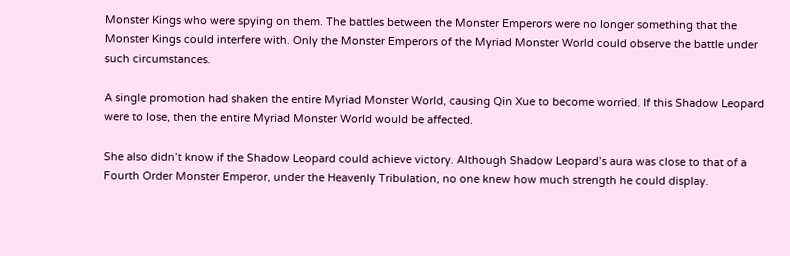Monster Kings who were spying on them. The battles between the Monster Emperors were no longer something that the Monster Kings could interfere with. Only the Monster Emperors of the Myriad Monster World could observe the battle under such circumstances.

A single promotion had shaken the entire Myriad Monster World, causing Qin Xue to become worried. If this Shadow Leopard were to lose, then the entire Myriad Monster World would be affected.

She also didn’t know if the Shadow Leopard could achieve victory. Although Shadow Leopard’s aura was close to that of a Fourth Order Monster Emperor, under the Heavenly Tribulation, no one knew how much strength he could display.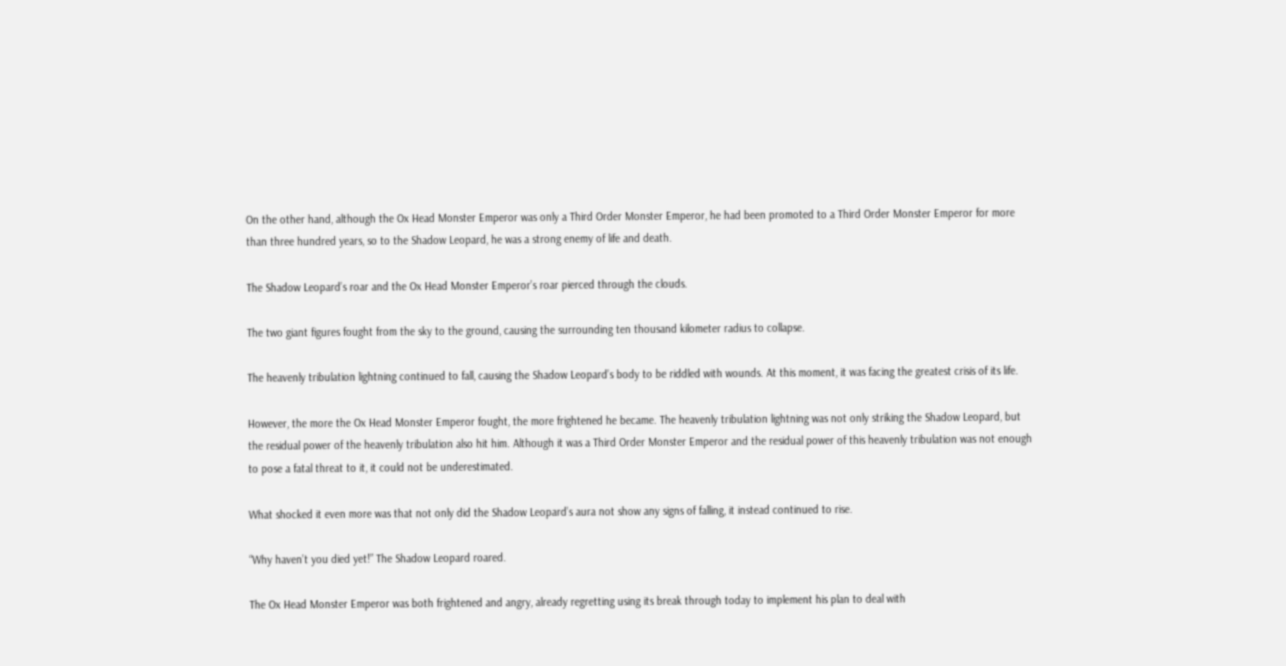On the other hand, although the Ox Head Monster Emperor was only a Third Order Monster Emperor, he had been promoted to a Third Order Monster Emperor for more than three hundred years, so to the Shadow Leopard, he was a strong enemy of life and death.

The Shadow Leopard’s roar and the Ox Head Monster Emperor’s roar pierced through the clouds.

The two giant figures fought from the sky to the ground, causing the surrounding ten thousand kilometer radius to collapse.

The heavenly tribulation lightning continued to fall, causing the Shadow Leopard’s body to be riddled with wounds. At this moment, it was facing the greatest crisis of its life.

However, the more the Ox Head Monster Emperor fought, the more frightened he became. The heavenly tribulation lightning was not only striking the Shadow Leopard, but the residual power of the heavenly tribulation also hit him. Although it was a Third Order Monster Emperor and the residual power of this heavenly tribulation was not enough to pose a fatal threat to it, it could not be underestimated.

What shocked it even more was that not only did the Shadow Leopard’s aura not show any signs of falling, it instead continued to rise.

“Why haven’t you died yet!” The Shadow Leopard roared.

The Ox Head Monster Emperor was both frightened and angry, already regretting using its break through today to implement his plan to deal with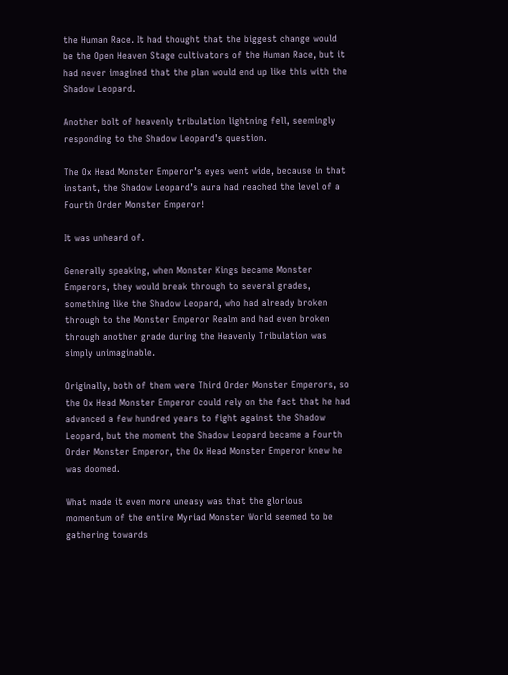the Human Race. It had thought that the biggest change would be the Open Heaven Stage cultivators of the Human Race, but it had never imagined that the plan would end up like this with the Shadow Leopard.

Another bolt of heavenly tribulation lightning fell, seemingly responding to the Shadow Leopard’s question.

The Ox Head Monster Emperor’s eyes went wide, because in that instant, the Shadow Leopard’s aura had reached the level of a Fourth Order Monster Emperor!

It was unheard of.

Generally speaking, when Monster Kings became Monster Emperors, they would break through to several grades, something like the Shadow Leopard, who had already broken through to the Monster Emperor Realm and had even broken through another grade during the Heavenly Tribulation was simply unimaginable.

Originally, both of them were Third Order Monster Emperors, so the Ox Head Monster Emperor could rely on the fact that he had advanced a few hundred years to fight against the Shadow Leopard, but the moment the Shadow Leopard became a Fourth Order Monster Emperor, the Ox Head Monster Emperor knew he was doomed.

What made it even more uneasy was that the glorious momentum of the entire Myriad Monster World seemed to be gathering towards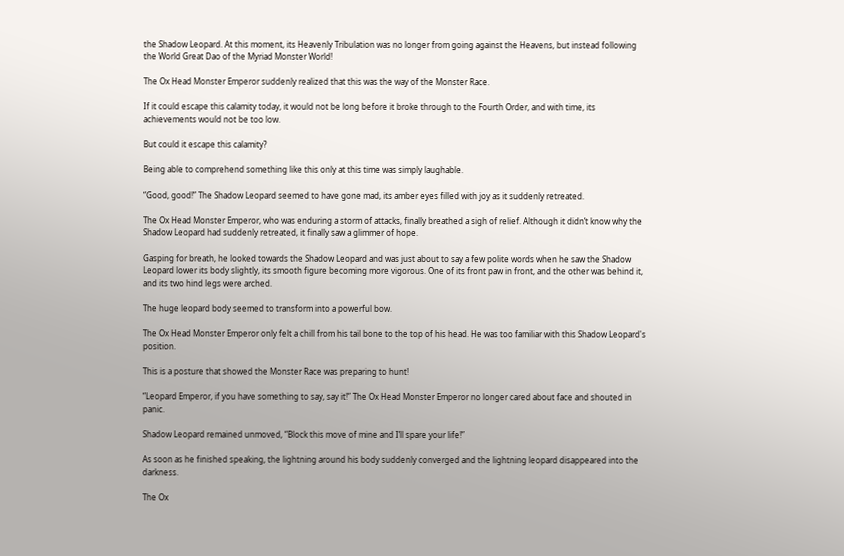the Shadow Leopard. At this moment, its Heavenly Tribulation was no longer from going against the Heavens, but instead following the World Great Dao of the Myriad Monster World!

The Ox Head Monster Emperor suddenly realized that this was the way of the Monster Race.

If it could escape this calamity today, it would not be long before it broke through to the Fourth Order, and with time, its achievements would not be too low.

But could it escape this calamity?

Being able to comprehend something like this only at this time was simply laughable.

“Good, good!” The Shadow Leopard seemed to have gone mad, its amber eyes filled with joy as it suddenly retreated.

The Ox Head Monster Emperor, who was enduring a storm of attacks, finally breathed a sigh of relief. Although it didn’t know why the Shadow Leopard had suddenly retreated, it finally saw a glimmer of hope.

Gasping for breath, he looked towards the Shadow Leopard and was just about to say a few polite words when he saw the Shadow Leopard lower its body slightly, its smooth figure becoming more vigorous. One of its front paw in front, and the other was behind it, and its two hind legs were arched.

The huge leopard body seemed to transform into a powerful bow.

The Ox Head Monster Emperor only felt a chill from his tail bone to the top of his head. He was too familiar with this Shadow Leopard's position.

This is a posture that showed the Monster Race was preparing to hunt!

“Leopard Emperor, if you have something to say, say it!” The Ox Head Monster Emperor no longer cared about face and shouted in panic.

Shadow Leopard remained unmoved, “Block this move of mine and I’ll spare your life!”

As soon as he finished speaking, the lightning around his body suddenly converged and the lightning leopard disappeared into the darkness.

The Ox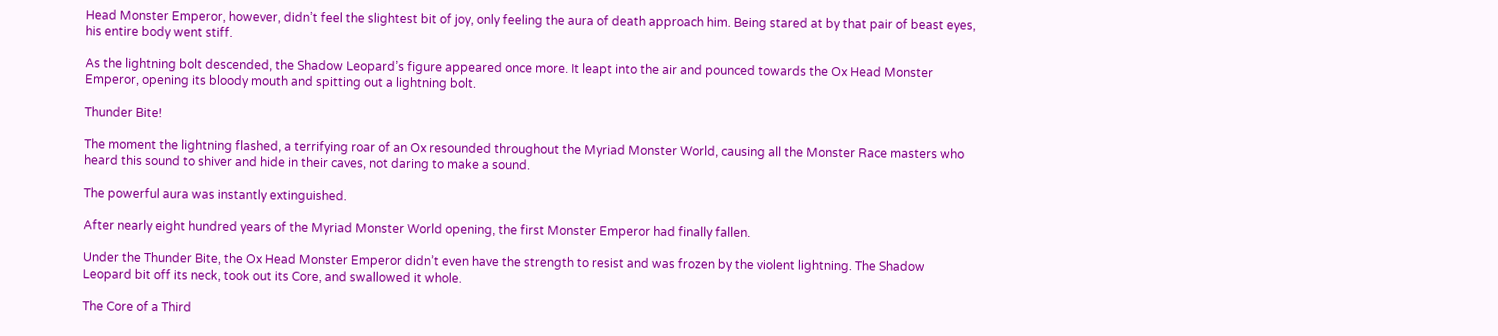Head Monster Emperor, however, didn’t feel the slightest bit of joy, only feeling the aura of death approach him. Being stared at by that pair of beast eyes, his entire body went stiff.

As the lightning bolt descended, the Shadow Leopard’s figure appeared once more. It leapt into the air and pounced towards the Ox Head Monster Emperor, opening its bloody mouth and spitting out a lightning bolt.

Thunder Bite!

The moment the lightning flashed, a terrifying roar of an Ox resounded throughout the Myriad Monster World, causing all the Monster Race masters who heard this sound to shiver and hide in their caves, not daring to make a sound.

The powerful aura was instantly extinguished.

After nearly eight hundred years of the Myriad Monster World opening, the first Monster Emperor had finally fallen.

Under the Thunder Bite, the Ox Head Monster Emperor didn’t even have the strength to resist and was frozen by the violent lightning. The Shadow Leopard bit off its neck, took out its Core, and swallowed it whole.

The Core of a Third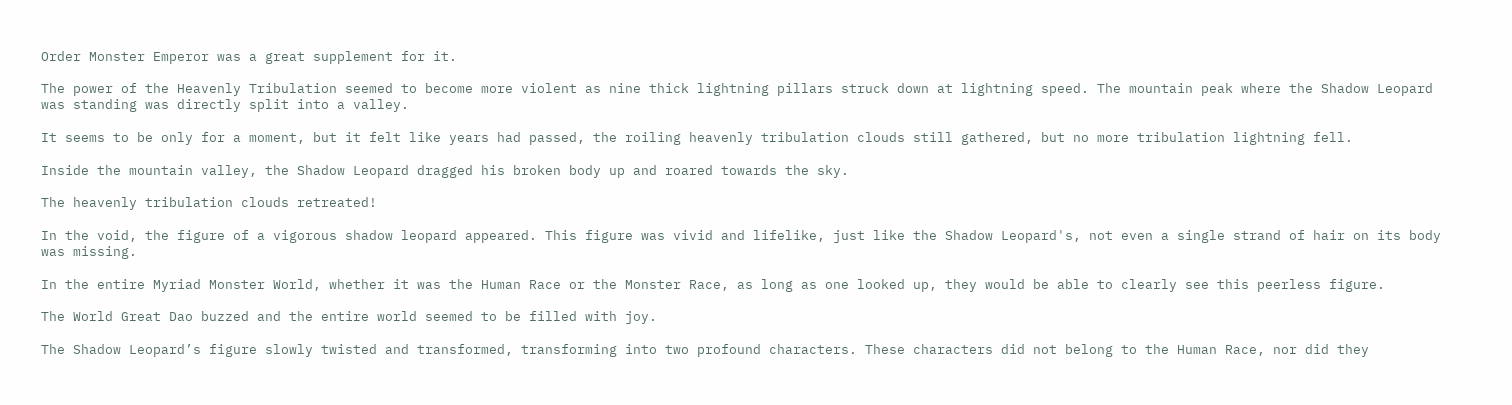Order Monster Emperor was a great supplement for it.

The power of the Heavenly Tribulation seemed to become more violent as nine thick lightning pillars struck down at lightning speed. The mountain peak where the Shadow Leopard was standing was directly split into a valley.

It seems to be only for a moment, but it felt like years had passed, the roiling heavenly tribulation clouds still gathered, but no more tribulation lightning fell.

Inside the mountain valley, the Shadow Leopard dragged his broken body up and roared towards the sky.

The heavenly tribulation clouds retreated!

In the void, the figure of a vigorous shadow leopard appeared. This figure was vivid and lifelike, just like the Shadow Leopard's, not even a single strand of hair on its body was missing.

In the entire Myriad Monster World, whether it was the Human Race or the Monster Race, as long as one looked up, they would be able to clearly see this peerless figure.

The World Great Dao buzzed and the entire world seemed to be filled with joy.

The Shadow Leopard’s figure slowly twisted and transformed, transforming into two profound characters. These characters did not belong to the Human Race, nor did they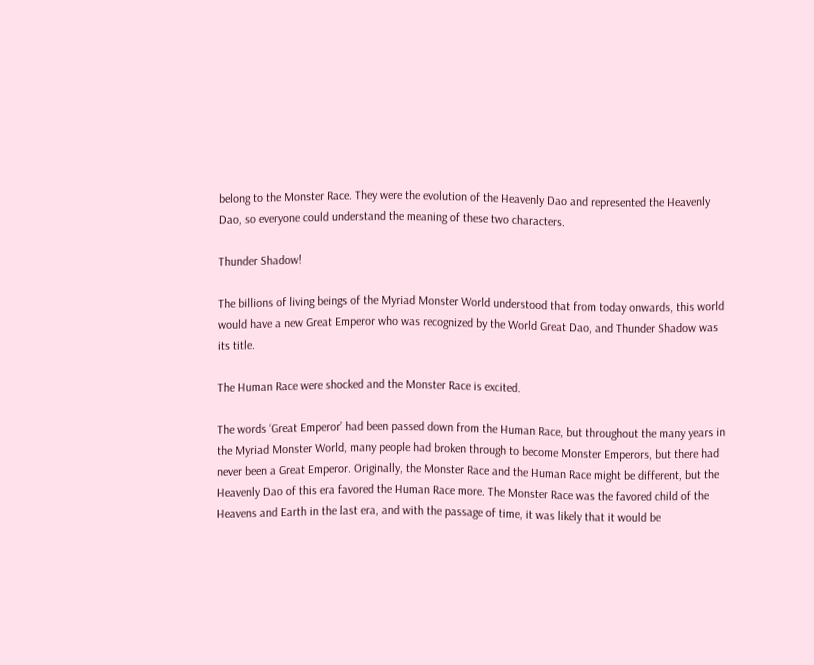belong to the Monster Race. They were the evolution of the Heavenly Dao and represented the Heavenly Dao, so everyone could understand the meaning of these two characters.

Thunder Shadow!

The billions of living beings of the Myriad Monster World understood that from today onwards, this world would have a new Great Emperor who was recognized by the World Great Dao, and Thunder Shadow was its title.

The Human Race were shocked and the Monster Race is excited.

The words ‘Great Emperor’ had been passed down from the Human Race, but throughout the many years in the Myriad Monster World, many people had broken through to become Monster Emperors, but there had never been a Great Emperor. Originally, the Monster Race and the Human Race might be different, but the Heavenly Dao of this era favored the Human Race more. The Monster Race was the favored child of the Heavens and Earth in the last era, and with the passage of time, it was likely that it would be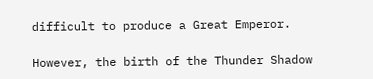difficult to produce a Great Emperor.

However, the birth of the Thunder Shadow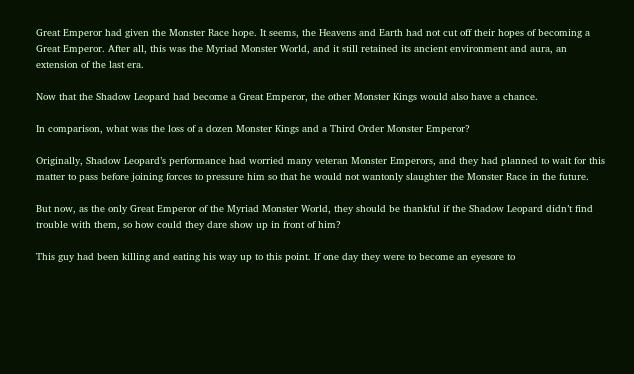Great Emperor had given the Monster Race hope. It seems, the Heavens and Earth had not cut off their hopes of becoming a Great Emperor. After all, this was the Myriad Monster World, and it still retained its ancient environment and aura, an extension of the last era.

Now that the Shadow Leopard had become a Great Emperor, the other Monster Kings would also have a chance.

In comparison, what was the loss of a dozen Monster Kings and a Third Order Monster Emperor?

Originally, Shadow Leopard’s performance had worried many veteran Monster Emperors, and they had planned to wait for this matter to pass before joining forces to pressure him so that he would not wantonly slaughter the Monster Race in the future.

But now, as the only Great Emperor of the Myriad Monster World, they should be thankful if the Shadow Leopard didn’t find trouble with them, so how could they dare show up in front of him?

This guy had been killing and eating his way up to this point. If one day they were to become an eyesore to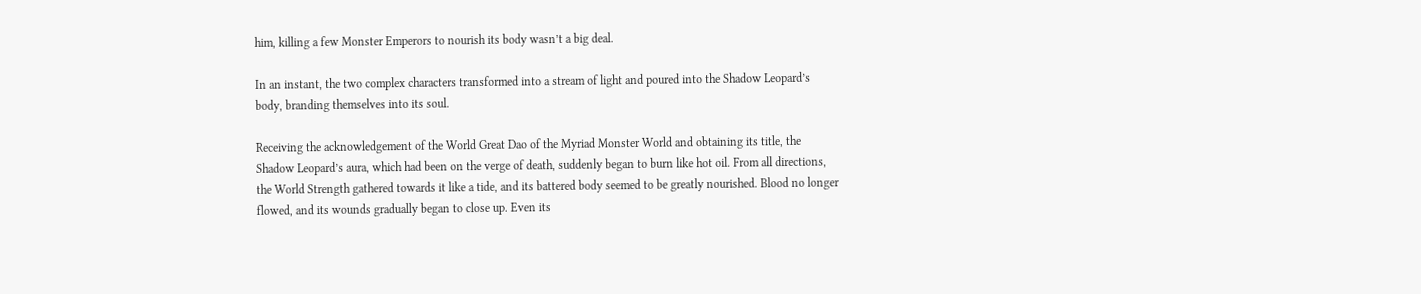him, killing a few Monster Emperors to nourish its body wasn’t a big deal.

In an instant, the two complex characters transformed into a stream of light and poured into the Shadow Leopard’s body, branding themselves into its soul.

Receiving the acknowledgement of the World Great Dao of the Myriad Monster World and obtaining its title, the Shadow Leopard’s aura, which had been on the verge of death, suddenly began to burn like hot oil. From all directions, the World Strength gathered towards it like a tide, and its battered body seemed to be greatly nourished. Blood no longer flowed, and its wounds gradually began to close up. Even its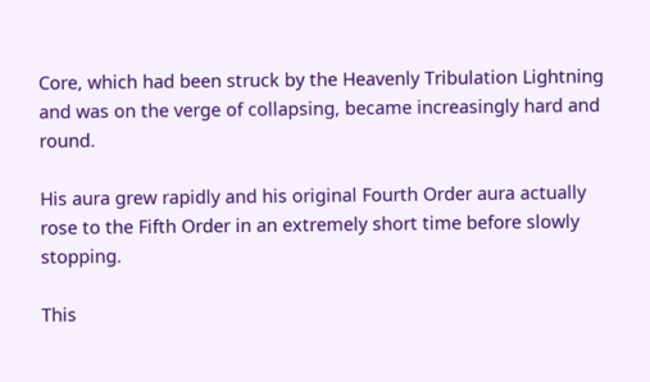Core, which had been struck by the Heavenly Tribulation Lightning and was on the verge of collapsing, became increasingly hard and round.

His aura grew rapidly and his original Fourth Order aura actually rose to the Fifth Order in an extremely short time before slowly stopping.

This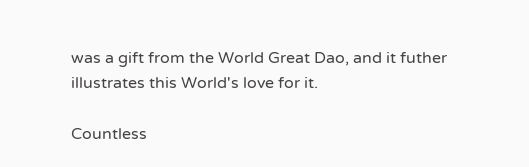was a gift from the World Great Dao, and it futher illustrates this World's love for it.

Countless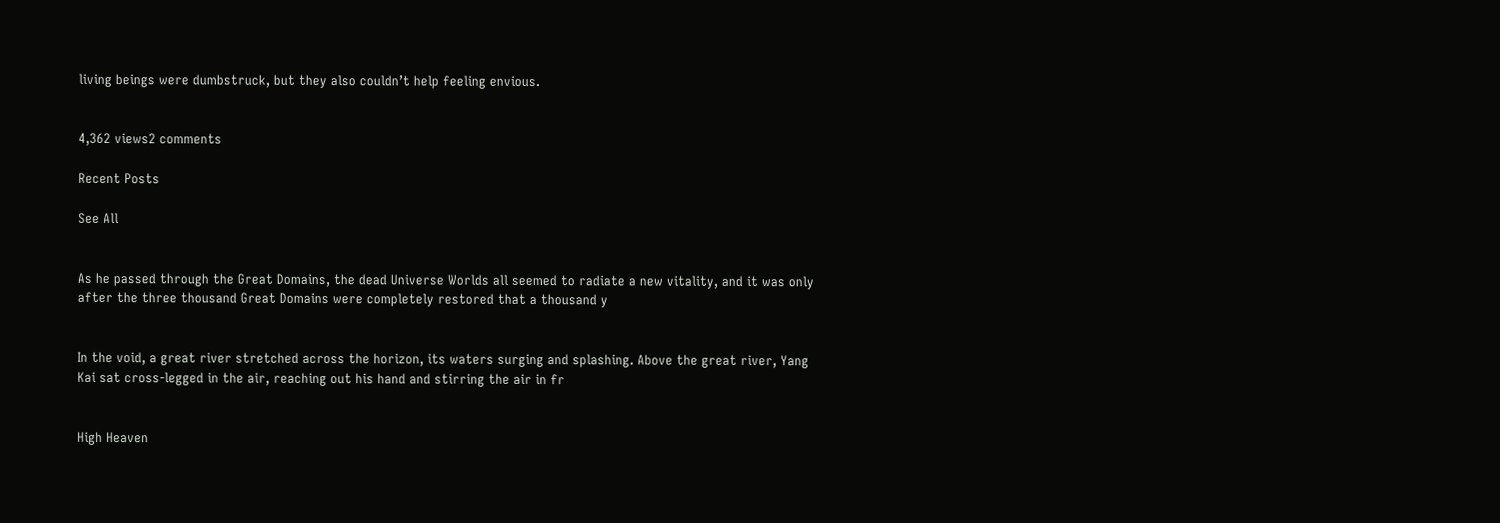living beings were dumbstruck, but they also couldn’t help feeling envious.


4,362 views2 comments

Recent Posts

See All


As he passed through the Great Domains, the dead Universe Worlds all seemed to radiate a new vitality, and it was only after the three thousand Great Domains were completely restored that a thousand y


In the void, a great river stretched across the horizon, its waters surging and splashing. Above the great river, Yang Kai sat cross-legged in the air, reaching out his hand and stirring the air in fr


High Heaven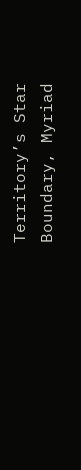Territory’s Star Boundary, Myriad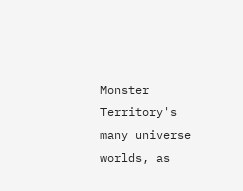Monster Territory's many universe worlds, as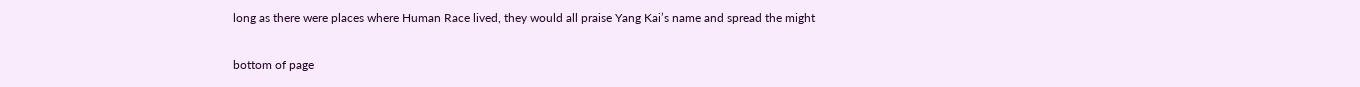long as there were places where Human Race lived, they would all praise Yang Kai’s name and spread the might

bottom of page